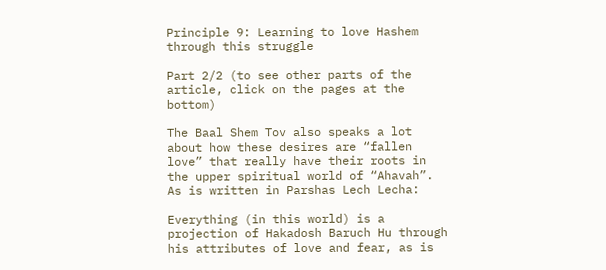Principle 9: Learning to love Hashem through this struggle

Part 2/2 (to see other parts of the article, click on the pages at the bottom)

The Baal Shem Tov also speaks a lot about how these desires are “fallen love” that really have their roots in the upper spiritual world of “Ahavah”. As is written in Parshas Lech Lecha:

Everything (in this world) is a projection of Hakadosh Baruch Hu through his attributes of love and fear, as is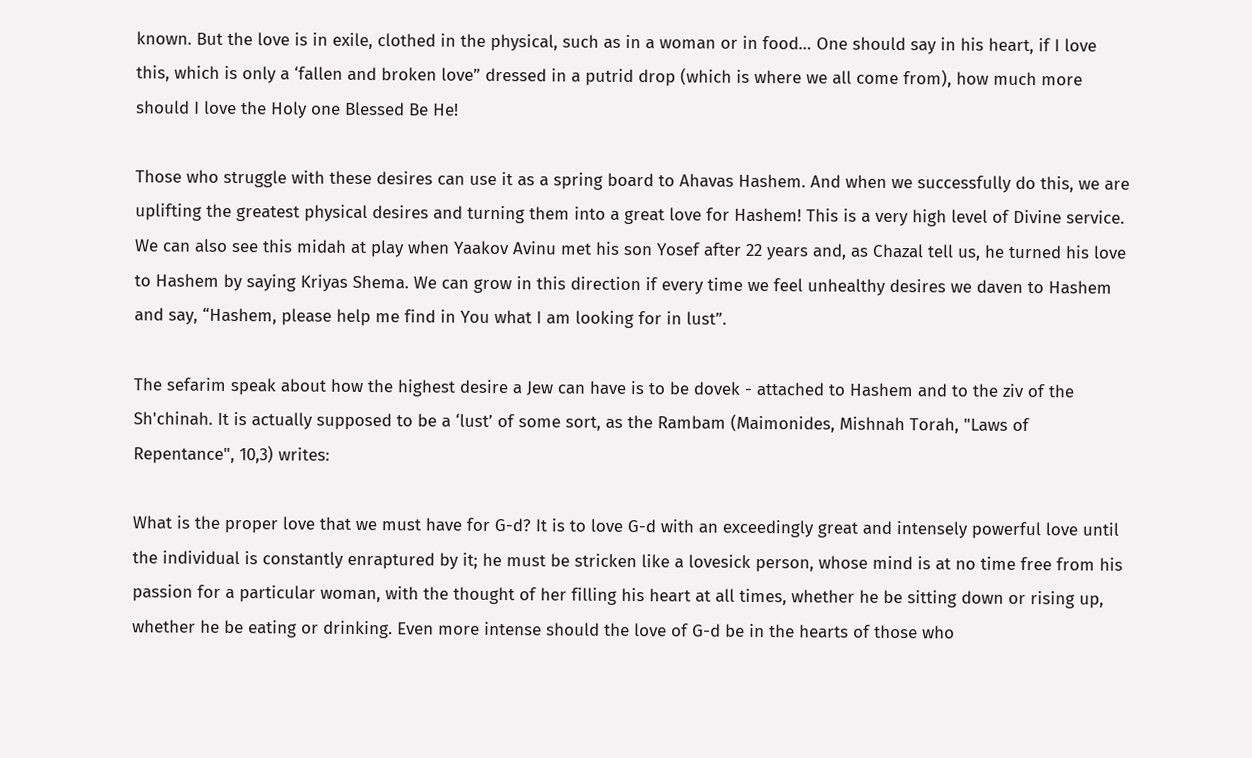known. But the love is in exile, clothed in the physical, such as in a woman or in food… One should say in his heart, if I love this, which is only a ‘fallen and broken love” dressed in a putrid drop (which is where we all come from), how much more should I love the Holy one Blessed Be He!

Those who struggle with these desires can use it as a spring board to Ahavas Hashem. And when we successfully do this, we are uplifting the greatest physical desires and turning them into a great love for Hashem! This is a very high level of Divine service. We can also see this midah at play when Yaakov Avinu met his son Yosef after 22 years and, as Chazal tell us, he turned his love to Hashem by saying Kriyas Shema. We can grow in this direction if every time we feel unhealthy desires we daven to Hashem and say, “Hashem, please help me find in You what I am looking for in lust”.

The sefarim speak about how the highest desire a Jew can have is to be dovek - attached to Hashem and to the ziv of the Sh'chinah. It is actually supposed to be a ‘lust’ of some sort, as the Rambam (Maimonides, Mishnah Torah, "Laws of Repentance", 10,3) writes:

What is the proper love that we must have for G-d? It is to love G-d with an exceedingly great and intensely powerful love until the individual is constantly enraptured by it; he must be stricken like a lovesick person, whose mind is at no time free from his passion for a particular woman, with the thought of her filling his heart at all times, whether he be sitting down or rising up, whether he be eating or drinking. Even more intense should the love of G-d be in the hearts of those who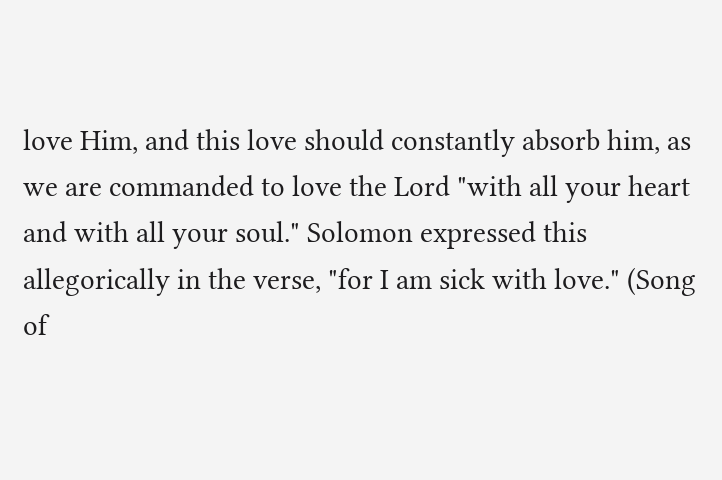love Him, and this love should constantly absorb him, as we are commanded to love the Lord "with all your heart and with all your soul." Solomon expressed this allegorically in the verse, "for I am sick with love." (Song of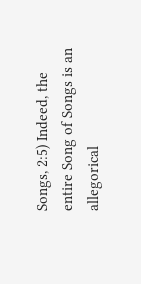Songs, 2:5) Indeed, the entire Song of Songs is an allegorical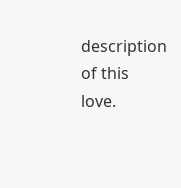description of this love.